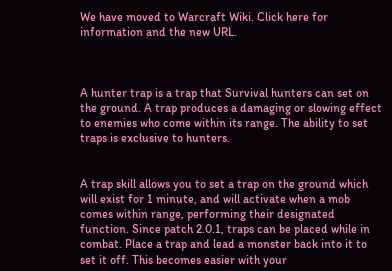We have moved to Warcraft Wiki. Click here for information and the new URL.



A hunter trap is a trap that Survival hunters can set on the ground. A trap produces a damaging or slowing effect to enemies who come within its range. The ability to set traps is exclusive to hunters.


A trap skill allows you to set a trap on the ground which will exist for 1 minute, and will activate when a mob comes within range, performing their designated function. Since patch 2.0.1, traps can be placed while in combat. Place a trap and lead a monster back into it to set it off. This becomes easier with your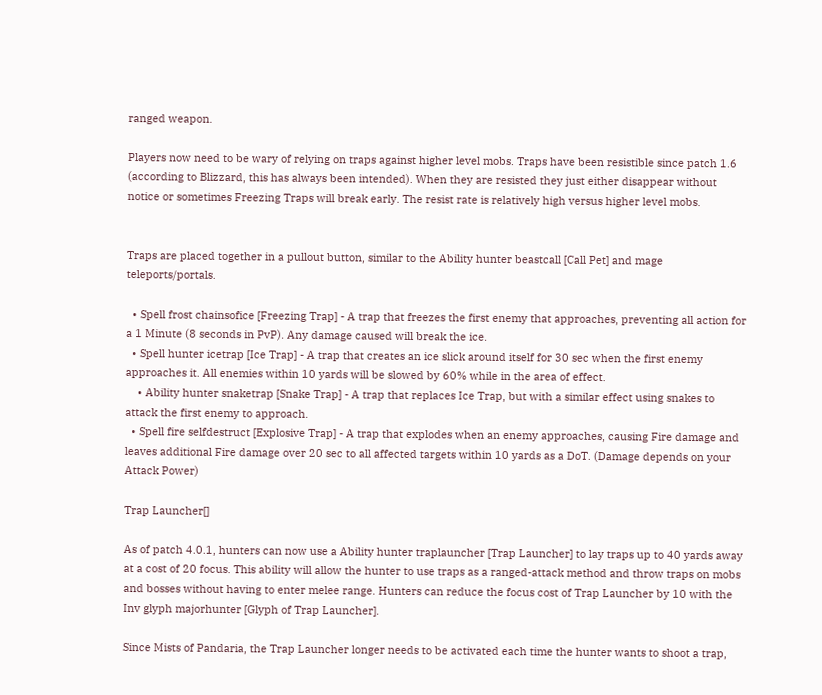ranged weapon.

Players now need to be wary of relying on traps against higher level mobs. Traps have been resistible since patch 1.6 (according to Blizzard, this has always been intended). When they are resisted they just either disappear without notice or sometimes Freezing Traps will break early. The resist rate is relatively high versus higher level mobs.


Traps are placed together in a pullout button, similar to the Ability hunter beastcall [Call Pet] and mage teleports/portals.

  • Spell frost chainsofice [Freezing Trap] - A trap that freezes the first enemy that approaches, preventing all action for a 1 Minute (8 seconds in PvP). Any damage caused will break the ice.
  • Spell hunter icetrap [Ice Trap] - A trap that creates an ice slick around itself for 30 sec when the first enemy approaches it. All enemies within 10 yards will be slowed by 60% while in the area of effect.
    • Ability hunter snaketrap [Snake Trap] - A trap that replaces Ice Trap, but with a similar effect using snakes to attack the first enemy to approach.
  • Spell fire selfdestruct [Explosive Trap] - A trap that explodes when an enemy approaches, causing Fire damage and leaves additional Fire damage over 20 sec to all affected targets within 10 yards as a DoT. (Damage depends on your Attack Power)

Trap Launcher[]

As of patch 4.0.1, hunters can now use a Ability hunter traplauncher [Trap Launcher] to lay traps up to 40 yards away at a cost of 20 focus. This ability will allow the hunter to use traps as a ranged-attack method and throw traps on mobs and bosses without having to enter melee range. Hunters can reduce the focus cost of Trap Launcher by 10 with the Inv glyph majorhunter [Glyph of Trap Launcher].

Since Mists of Pandaria, the Trap Launcher longer needs to be activated each time the hunter wants to shoot a trap,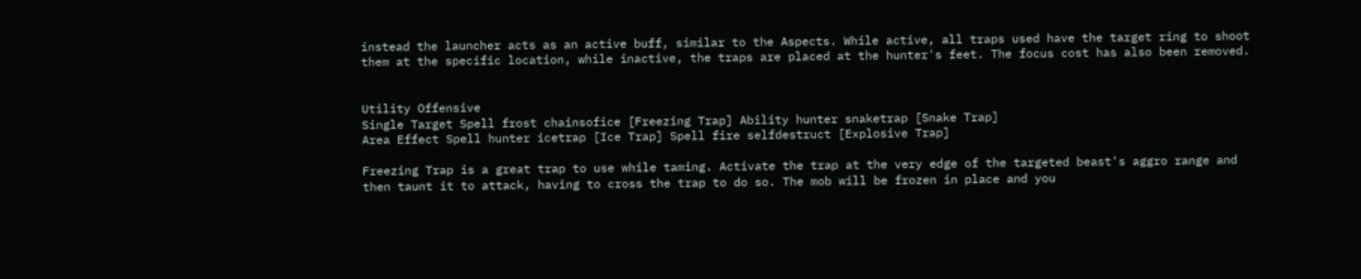instead the launcher acts as an active buff, similar to the Aspects. While active, all traps used have the target ring to shoot them at the specific location, while inactive, the traps are placed at the hunter's feet. The focus cost has also been removed.


Utility Offensive
Single Target Spell frost chainsofice [Freezing Trap] Ability hunter snaketrap [Snake Trap]
Area Effect Spell hunter icetrap [Ice Trap] Spell fire selfdestruct [Explosive Trap]

Freezing Trap is a great trap to use while taming. Activate the trap at the very edge of the targeted beast's aggro range and then taunt it to attack, having to cross the trap to do so. The mob will be frozen in place and you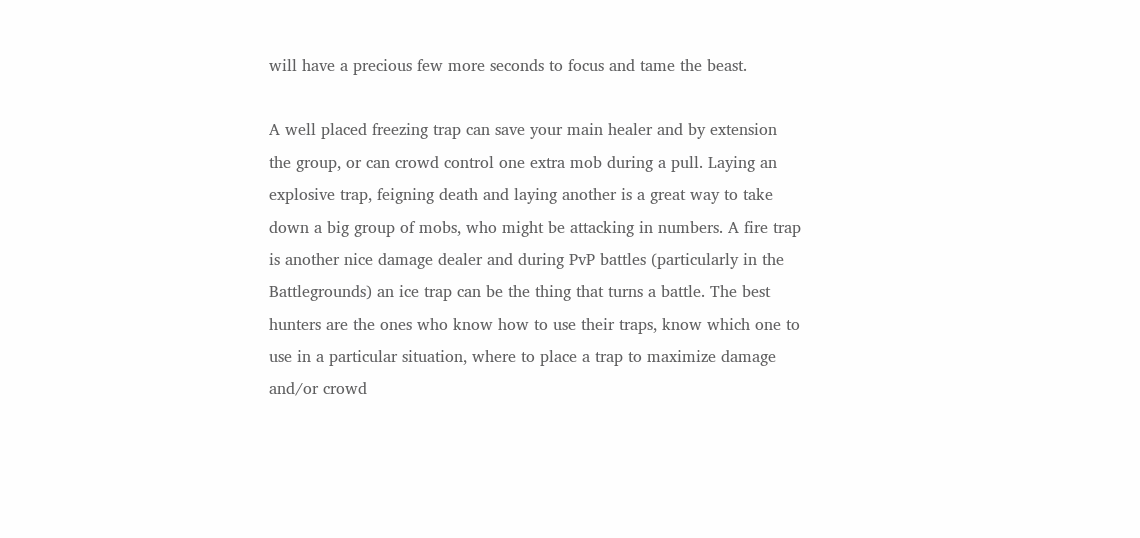will have a precious few more seconds to focus and tame the beast.

A well placed freezing trap can save your main healer and by extension the group, or can crowd control one extra mob during a pull. Laying an explosive trap, feigning death and laying another is a great way to take down a big group of mobs, who might be attacking in numbers. A fire trap is another nice damage dealer and during PvP battles (particularly in the Battlegrounds) an ice trap can be the thing that turns a battle. The best hunters are the ones who know how to use their traps, know which one to use in a particular situation, where to place a trap to maximize damage and/or crowd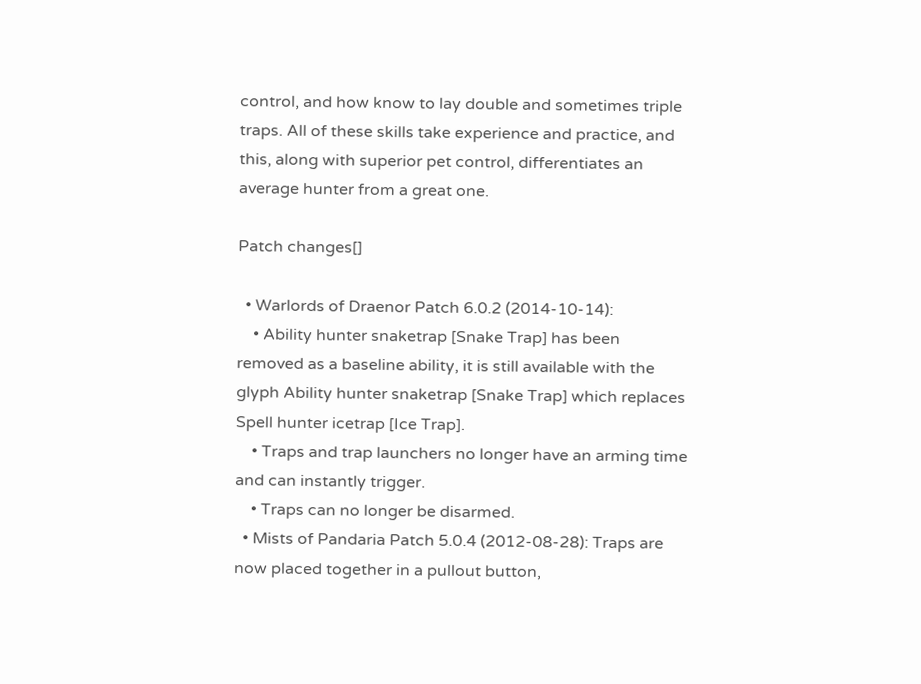control, and how know to lay double and sometimes triple traps. All of these skills take experience and practice, and this, along with superior pet control, differentiates an average hunter from a great one.

Patch changes[]

  • Warlords of Draenor Patch 6.0.2 (2014-10-14):
    • Ability hunter snaketrap [Snake Trap] has been removed as a baseline ability, it is still available with the glyph Ability hunter snaketrap [Snake Trap] which replaces Spell hunter icetrap [Ice Trap].
    • Traps and trap launchers no longer have an arming time and can instantly trigger.
    • Traps can no longer be disarmed.
  • Mists of Pandaria Patch 5.0.4 (2012-08-28): Traps are now placed together in a pullout button,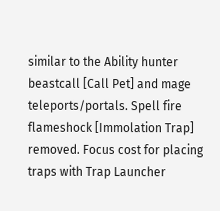similar to the Ability hunter beastcall [Call Pet] and mage teleports/portals. Spell fire flameshock [Immolation Trap] removed. Focus cost for placing traps with Trap Launcher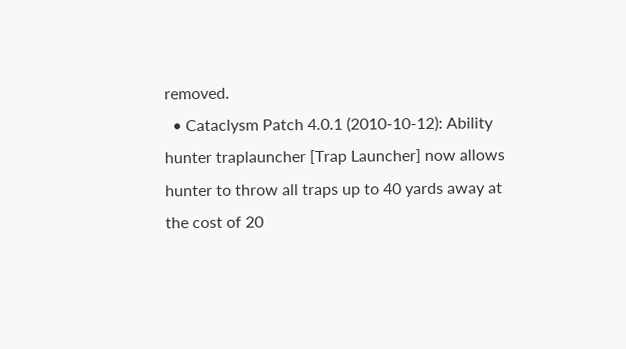removed.
  • Cataclysm Patch 4.0.1 (2010-10-12): Ability hunter traplauncher [Trap Launcher] now allows hunter to throw all traps up to 40 yards away at the cost of 20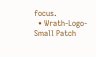focus.
  • Wrath-Logo-Small Patch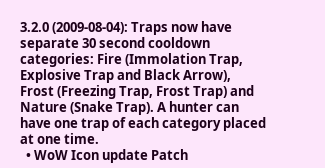3.2.0 (2009-08-04): Traps now have separate 30 second cooldown categories: Fire (Immolation Trap, Explosive Trap and Black Arrow), Frost (Freezing Trap, Frost Trap) and Nature (Snake Trap). A hunter can have one trap of each category placed at one time.
  • WoW Icon update Patch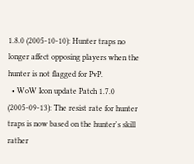1.8.0 (2005-10-10): Hunter traps no longer affect opposing players when the hunter is not flagged for PvP.
  • WoW Icon update Patch 1.7.0 (2005-09-13): The resist rate for hunter traps is now based on the hunter's skill rather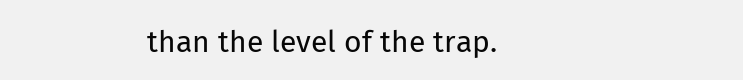than the level of the trap.